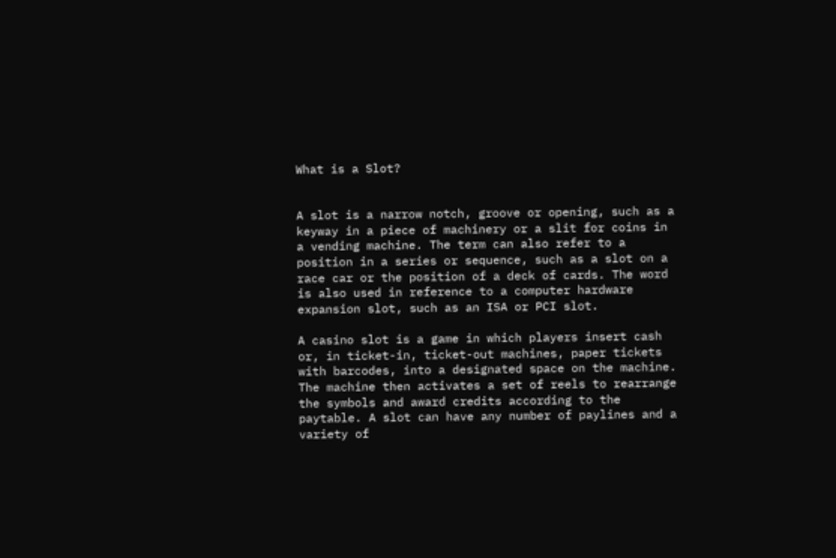What is a Slot?


A slot is a narrow notch, groove or opening, such as a keyway in a piece of machinery or a slit for coins in a vending machine. The term can also refer to a position in a series or sequence, such as a slot on a race car or the position of a deck of cards. The word is also used in reference to a computer hardware expansion slot, such as an ISA or PCI slot.

A casino slot is a game in which players insert cash or, in ticket-in, ticket-out machines, paper tickets with barcodes, into a designated space on the machine. The machine then activates a set of reels to rearrange the symbols and award credits according to the paytable. A slot can have any number of paylines and a variety of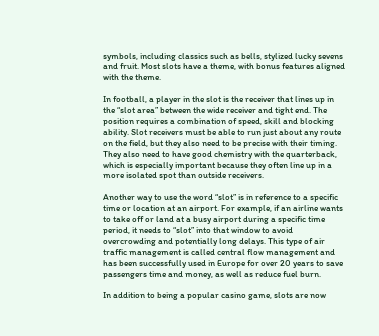symbols, including classics such as bells, stylized lucky sevens and fruit. Most slots have a theme, with bonus features aligned with the theme.

In football, a player in the slot is the receiver that lines up in the “slot area” between the wide receiver and tight end. The position requires a combination of speed, skill and blocking ability. Slot receivers must be able to run just about any route on the field, but they also need to be precise with their timing. They also need to have good chemistry with the quarterback, which is especially important because they often line up in a more isolated spot than outside receivers.

Another way to use the word “slot” is in reference to a specific time or location at an airport. For example, if an airline wants to take off or land at a busy airport during a specific time period, it needs to “slot” into that window to avoid overcrowding and potentially long delays. This type of air traffic management is called central flow management and has been successfully used in Europe for over 20 years to save passengers time and money, as well as reduce fuel burn.

In addition to being a popular casino game, slots are now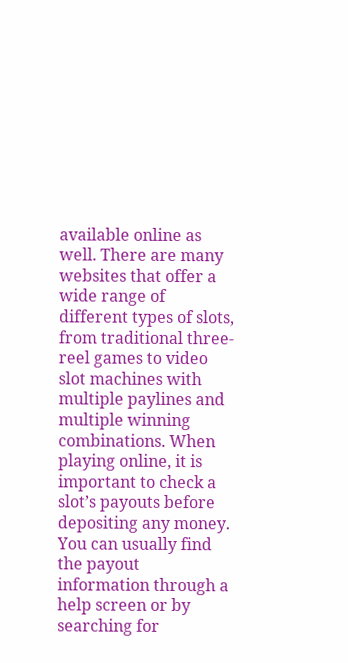available online as well. There are many websites that offer a wide range of different types of slots, from traditional three-reel games to video slot machines with multiple paylines and multiple winning combinations. When playing online, it is important to check a slot’s payouts before depositing any money. You can usually find the payout information through a help screen or by searching for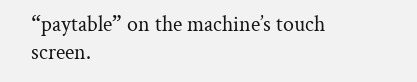“paytable” on the machine’s touch screen.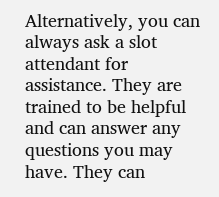Alternatively, you can always ask a slot attendant for assistance. They are trained to be helpful and can answer any questions you may have. They can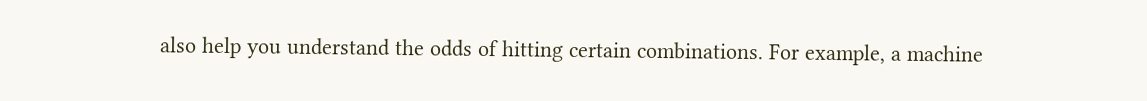also help you understand the odds of hitting certain combinations. For example, a machine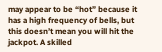may appear to be “hot” because it has a high frequency of bells, but this doesn’t mean you will hit the jackpot. A skilled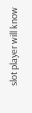slot player will know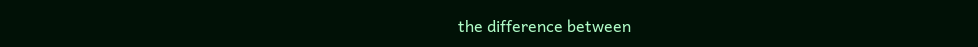the difference between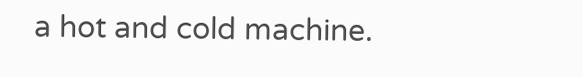a hot and cold machine.